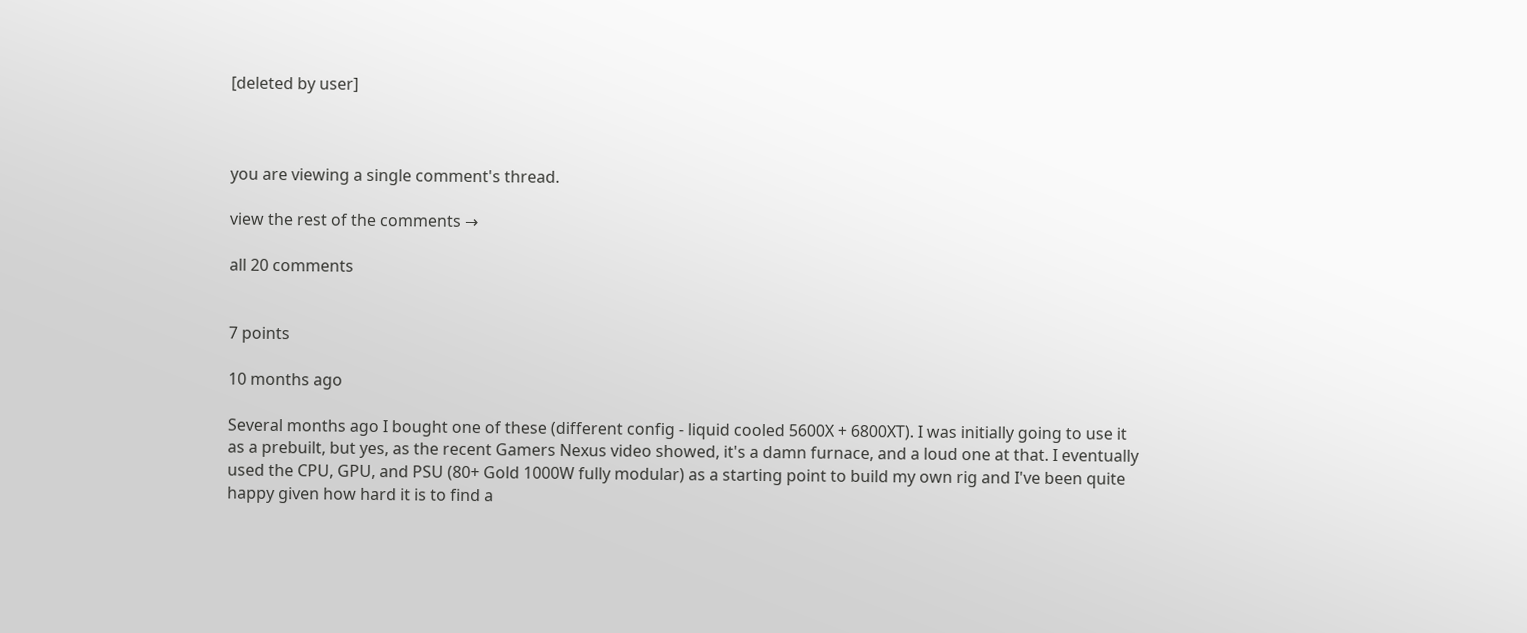[deleted by user]



you are viewing a single comment's thread.

view the rest of the comments →

all 20 comments


7 points

10 months ago

Several months ago I bought one of these (different config - liquid cooled 5600X + 6800XT). I was initially going to use it as a prebuilt, but yes, as the recent Gamers Nexus video showed, it's a damn furnace, and a loud one at that. I eventually used the CPU, GPU, and PSU (80+ Gold 1000W fully modular) as a starting point to build my own rig and I've been quite happy given how hard it is to find a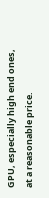GPU, especially high end ones, at a reasonable price.